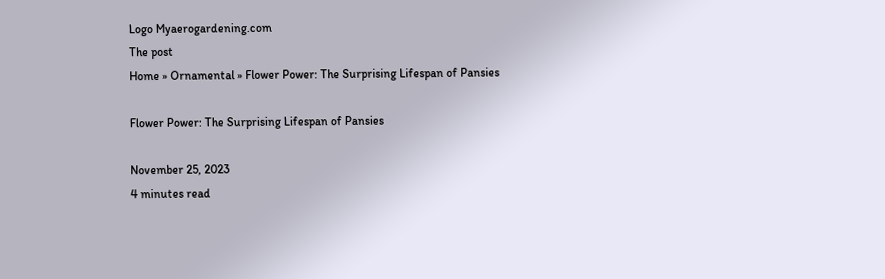Logo Myaerogardening.com
The post
Home » Ornamental » Flower Power: The Surprising Lifespan of Pansies

Flower Power: The Surprising Lifespan of Pansies

November 25, 2023
4 minutes read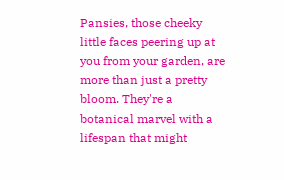Pansies, those cheeky little faces peering up at you from your garden, are more than just a pretty bloom. They're a botanical marvel with a lifespan that might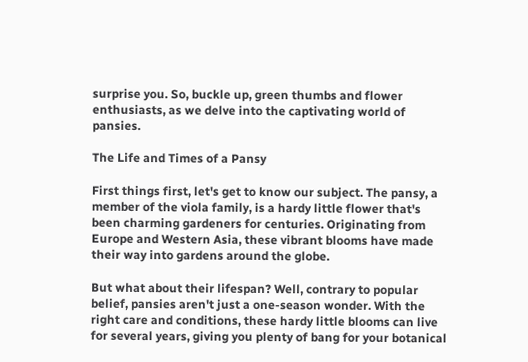surprise you. So, buckle up, green thumbs and flower enthusiasts, as we delve into the captivating world of pansies.

The Life and Times of a Pansy

First things first, let's get to know our subject. The pansy, a member of the viola family, is a hardy little flower that's been charming gardeners for centuries. Originating from Europe and Western Asia, these vibrant blooms have made their way into gardens around the globe.

But what about their lifespan? Well, contrary to popular belief, pansies aren't just a one-season wonder. With the right care and conditions, these hardy little blooms can live for several years, giving you plenty of bang for your botanical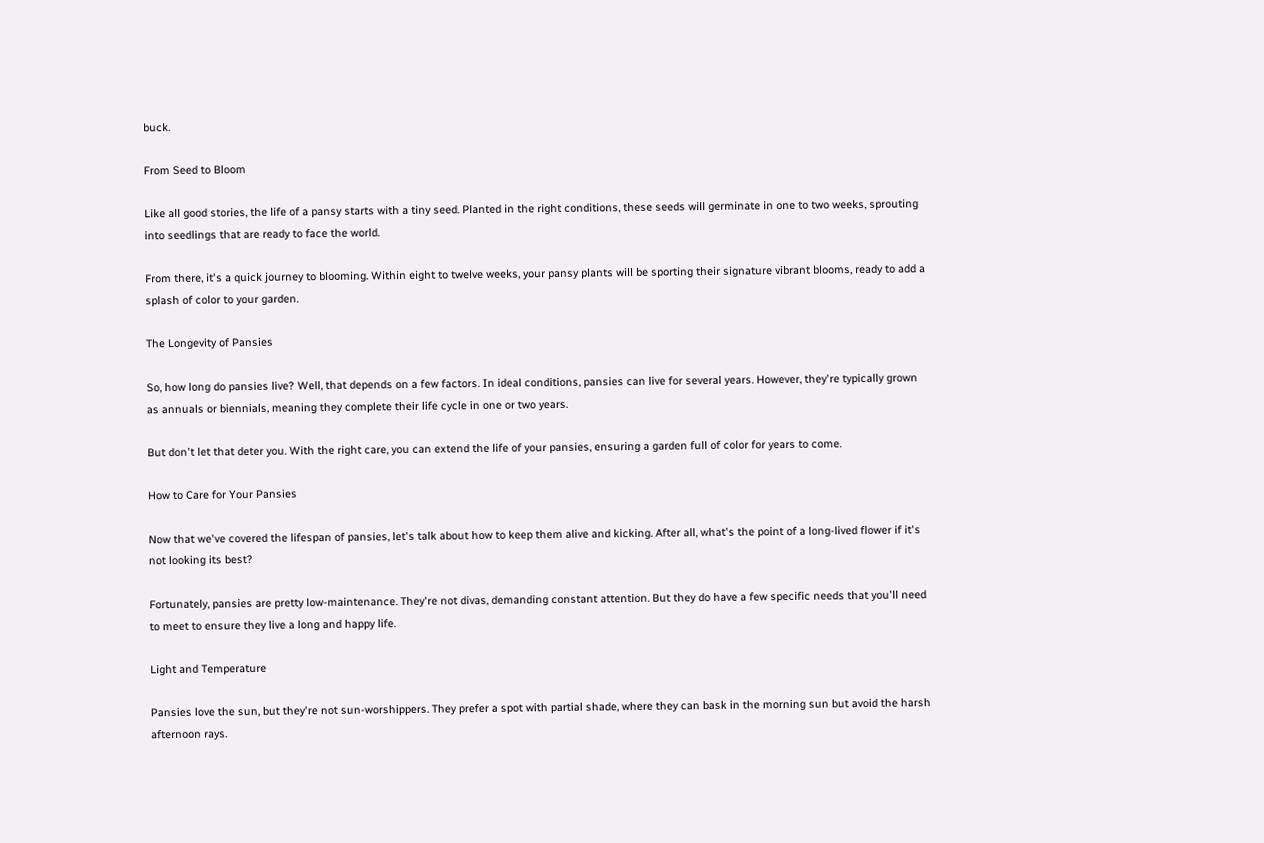buck.

From Seed to Bloom

Like all good stories, the life of a pansy starts with a tiny seed. Planted in the right conditions, these seeds will germinate in one to two weeks, sprouting into seedlings that are ready to face the world.

From there, it's a quick journey to blooming. Within eight to twelve weeks, your pansy plants will be sporting their signature vibrant blooms, ready to add a splash of color to your garden.

The Longevity of Pansies

So, how long do pansies live? Well, that depends on a few factors. In ideal conditions, pansies can live for several years. However, they're typically grown as annuals or biennials, meaning they complete their life cycle in one or two years.

But don't let that deter you. With the right care, you can extend the life of your pansies, ensuring a garden full of color for years to come.

How to Care for Your Pansies

Now that we've covered the lifespan of pansies, let's talk about how to keep them alive and kicking. After all, what's the point of a long-lived flower if it's not looking its best?

Fortunately, pansies are pretty low-maintenance. They're not divas, demanding constant attention. But they do have a few specific needs that you'll need to meet to ensure they live a long and happy life.

Light and Temperature

Pansies love the sun, but they're not sun-worshippers. They prefer a spot with partial shade, where they can bask in the morning sun but avoid the harsh afternoon rays.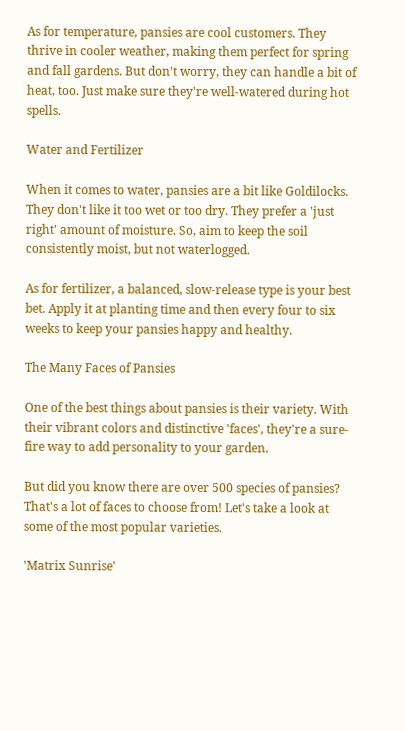As for temperature, pansies are cool customers. They thrive in cooler weather, making them perfect for spring and fall gardens. But don't worry, they can handle a bit of heat, too. Just make sure they're well-watered during hot spells.

Water and Fertilizer

When it comes to water, pansies are a bit like Goldilocks. They don't like it too wet or too dry. They prefer a 'just right' amount of moisture. So, aim to keep the soil consistently moist, but not waterlogged.

As for fertilizer, a balanced, slow-release type is your best bet. Apply it at planting time and then every four to six weeks to keep your pansies happy and healthy.

The Many Faces of Pansies

One of the best things about pansies is their variety. With their vibrant colors and distinctive 'faces', they're a sure-fire way to add personality to your garden.

But did you know there are over 500 species of pansies? That's a lot of faces to choose from! Let's take a look at some of the most popular varieties.

'Matrix Sunrise'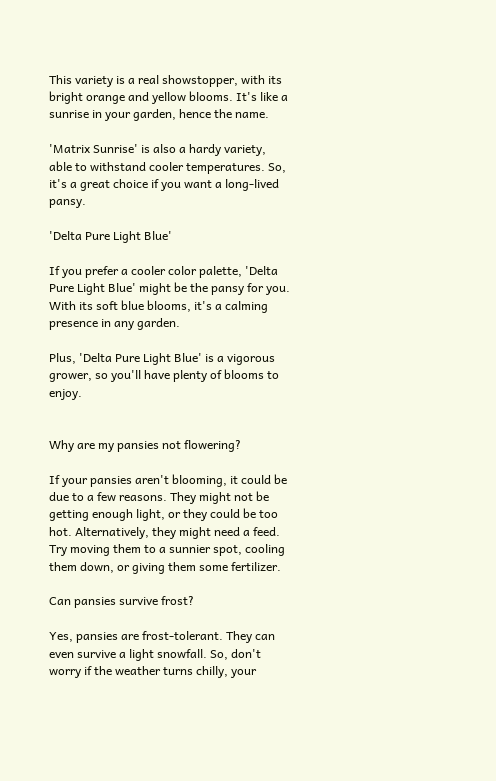This variety is a real showstopper, with its bright orange and yellow blooms. It's like a sunrise in your garden, hence the name.

'Matrix Sunrise' is also a hardy variety, able to withstand cooler temperatures. So, it's a great choice if you want a long-lived pansy.

'Delta Pure Light Blue'

If you prefer a cooler color palette, 'Delta Pure Light Blue' might be the pansy for you. With its soft blue blooms, it's a calming presence in any garden.

Plus, 'Delta Pure Light Blue' is a vigorous grower, so you'll have plenty of blooms to enjoy.


Why are my pansies not flowering?

If your pansies aren't blooming, it could be due to a few reasons. They might not be getting enough light, or they could be too hot. Alternatively, they might need a feed. Try moving them to a sunnier spot, cooling them down, or giving them some fertilizer.

Can pansies survive frost?

Yes, pansies are frost-tolerant. They can even survive a light snowfall. So, don't worry if the weather turns chilly, your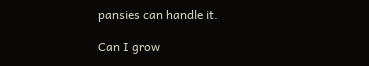pansies can handle it.

Can I grow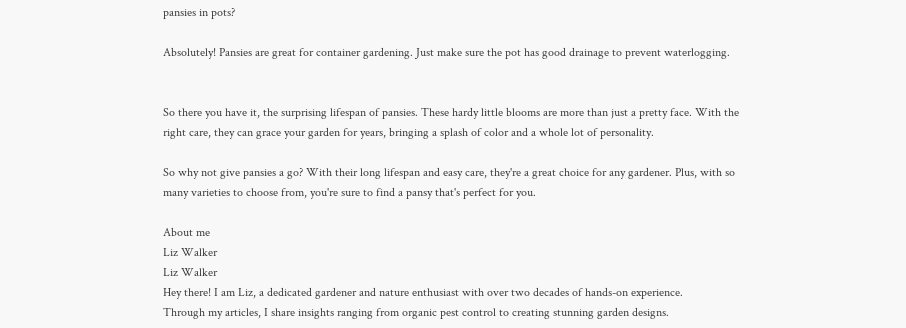pansies in pots?

Absolutely! Pansies are great for container gardening. Just make sure the pot has good drainage to prevent waterlogging.


So there you have it, the surprising lifespan of pansies. These hardy little blooms are more than just a pretty face. With the right care, they can grace your garden for years, bringing a splash of color and a whole lot of personality.

So why not give pansies a go? With their long lifespan and easy care, they're a great choice for any gardener. Plus, with so many varieties to choose from, you're sure to find a pansy that's perfect for you.

About me
Liz Walker
Liz Walker
Hey there! I am Liz, a dedicated gardener and nature enthusiast with over two decades of hands-on experience.
Through my articles, I share insights ranging from organic pest control to creating stunning garden designs.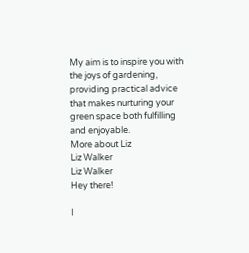My aim is to inspire you with the joys of gardening, providing practical advice that makes nurturing your green space both fulfilling and enjoyable.
More about Liz
Liz Walker
Liz Walker
Hey there!

I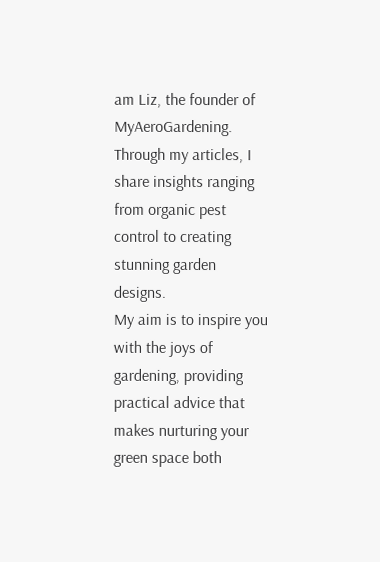am Liz, the founder of MyAeroGardening.
Through my articles, I share insights ranging from organic pest control to creating stunning garden designs.
My aim is to inspire you with the joys of gardening, providing practical advice that makes nurturing your green space both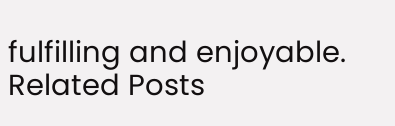fulfilling and enjoyable.
Related Posts